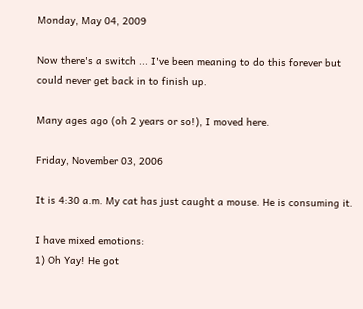Monday, May 04, 2009

Now there's a switch ... I've been meaning to do this forever but could never get back in to finish up.

Many ages ago (oh 2 years or so!), I moved here.

Friday, November 03, 2006

It is 4:30 a.m. My cat has just caught a mouse. He is consuming it.

I have mixed emotions:
1) Oh Yay! He got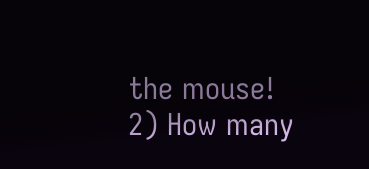the mouse!
2) How many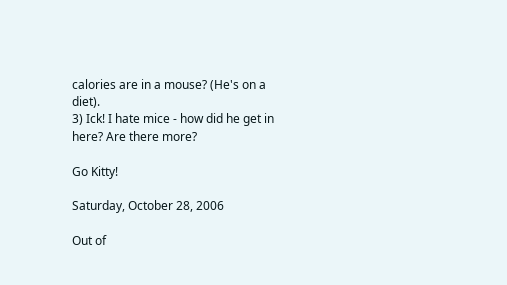calories are in a mouse? (He's on a diet).
3) Ick! I hate mice - how did he get in here? Are there more?

Go Kitty!

Saturday, October 28, 2006

Out of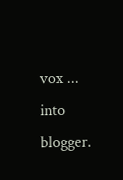vox ... into blogger.